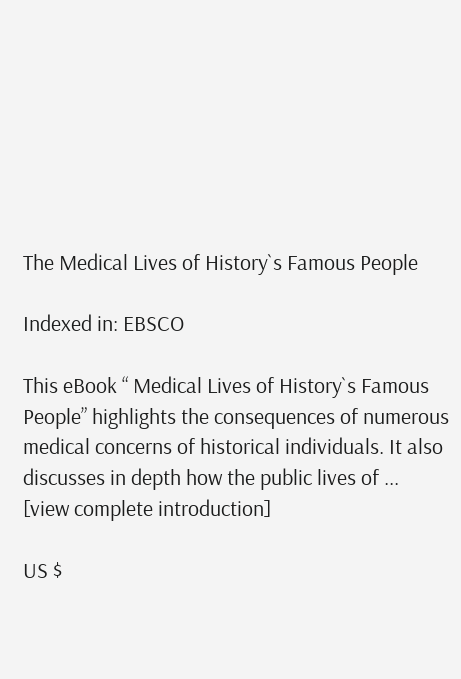The Medical Lives of History`s Famous People

Indexed in: EBSCO

This eBook “ Medical Lives of History`s Famous People” highlights the consequences of numerous medical concerns of historical individuals. It also discusses in depth how the public lives of ...
[view complete introduction]

US $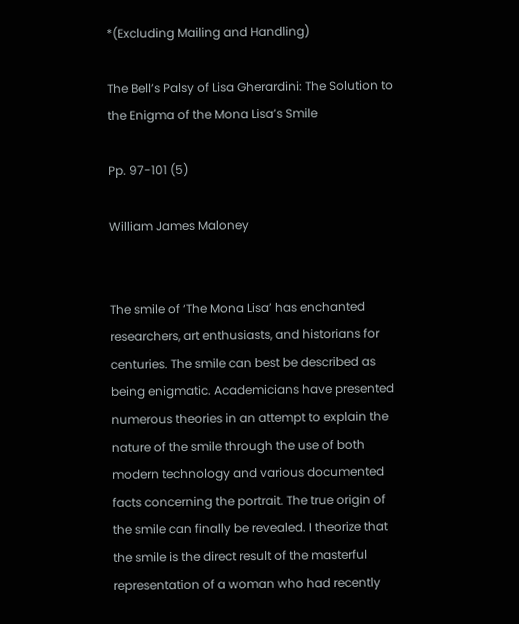*(Excluding Mailing and Handling)

The Bellʼs Palsy of Lisa Gherardini: The Solution to the Enigma of the Mona Lisaʼs Smile

Pp. 97-101 (5)

William James Maloney


The smile of ‘The Mona Lisa’ has enchanted researchers, art enthusiasts, and historians for centuries. The smile can best be described as being enigmatic. Academicians have presented numerous theories in an attempt to explain the nature of the smile through the use of both modern technology and various documented facts concerning the portrait. The true origin of the smile can finally be revealed. I theorize that the smile is the direct result of the masterful representation of a woman who had recently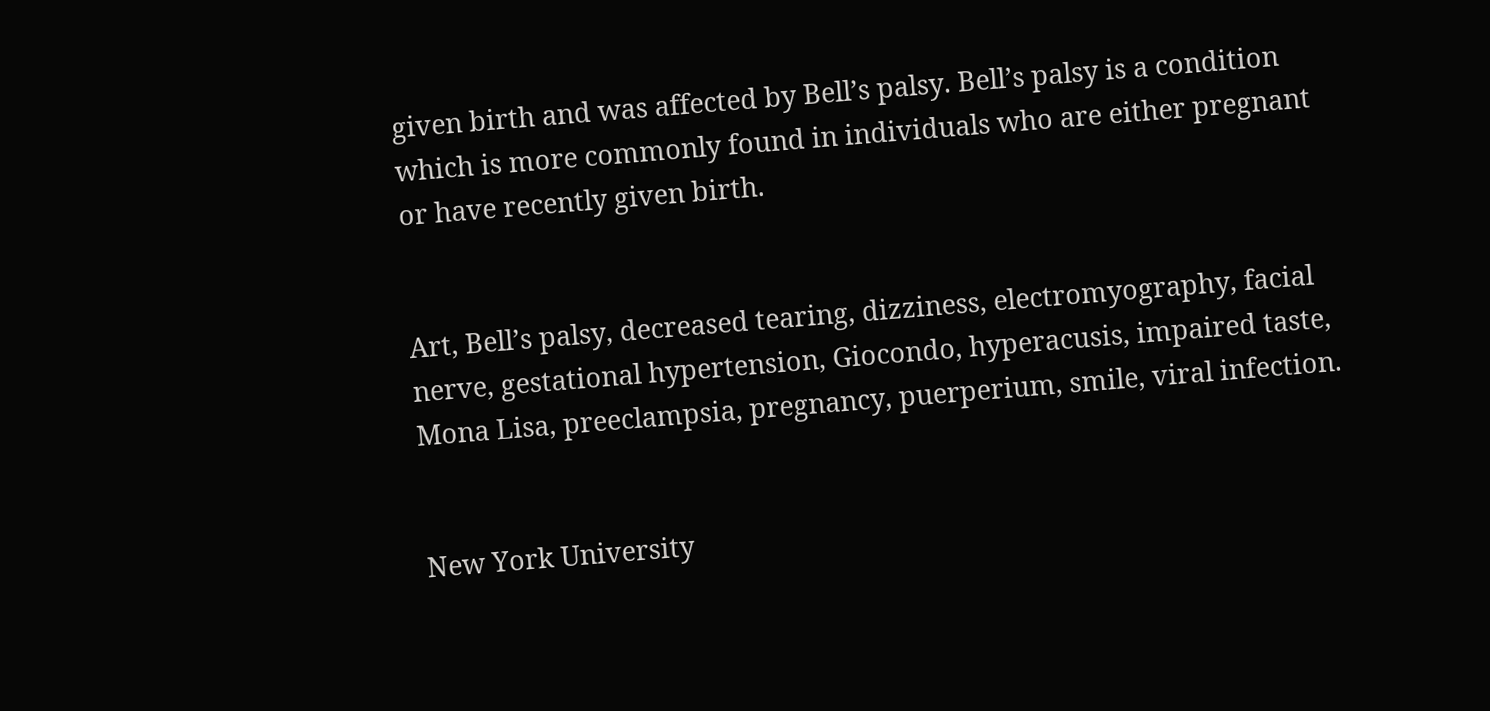given birth and was affected by Bell’s palsy. Bell’s palsy is a condition which is more commonly found in individuals who are either pregnant or have recently given birth.


Art, Bellʼs palsy, decreased tearing, dizziness, electromyography, facial nerve, gestational hypertension, Giocondo, hyperacusis, impaired taste, Mona Lisa, preeclampsia, pregnancy, puerperium, smile, viral infection.


New York University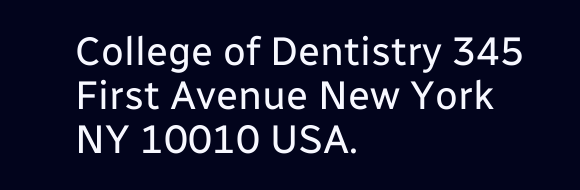College of Dentistry 345 First Avenue New York NY 10010 USA.